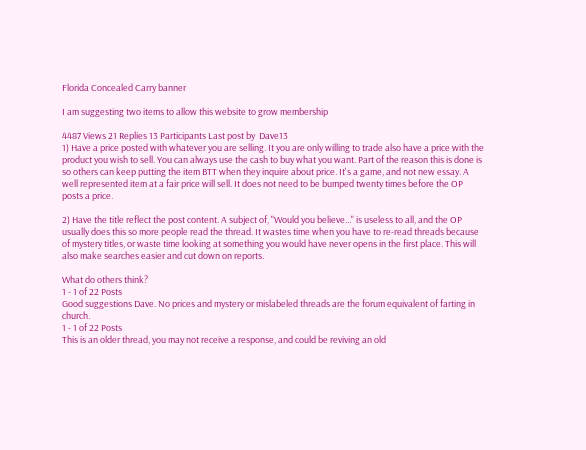Florida Concealed Carry banner

I am suggesting two items to allow this website to grow membership

4487 Views 21 Replies 13 Participants Last post by  Dave13
1) Have a price posted with whatever you are selling. It you are only willing to trade also have a price with the product you wish to sell. You can always use the cash to buy what you want. Part of the reason this is done is so others can keep putting the item BTT when they inquire about price. It's a game, and not new essay. A well represented item at a fair price will sell. It does not need to be bumped twenty times before the OP posts a price.

2) Have the title reflect the post content. A subject of, "Would you believe..." is useless to all, and the OP usually does this so more people read the thread. It wastes time when you have to re-read threads because of mystery titles, or waste time looking at something you would have never opens in the first place. This will also make searches easier and cut down on reports.

What do others think?
1 - 1 of 22 Posts
Good suggestions Dave. No prices and mystery or mislabeled threads are the forum equivalent of farting in church.
1 - 1 of 22 Posts
This is an older thread, you may not receive a response, and could be reviving an old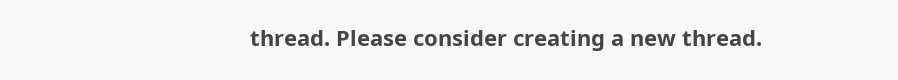thread. Please consider creating a new thread.